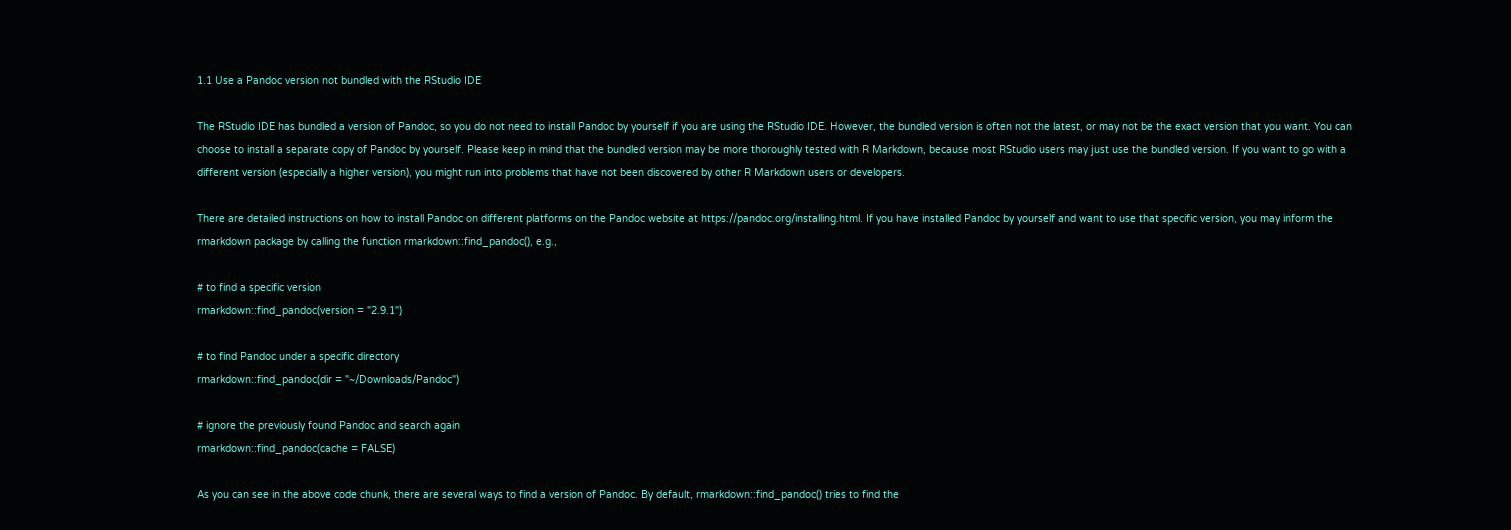1.1 Use a Pandoc version not bundled with the RStudio IDE

The RStudio IDE has bundled a version of Pandoc, so you do not need to install Pandoc by yourself if you are using the RStudio IDE. However, the bundled version is often not the latest, or may not be the exact version that you want. You can choose to install a separate copy of Pandoc by yourself. Please keep in mind that the bundled version may be more thoroughly tested with R Markdown, because most RStudio users may just use the bundled version. If you want to go with a different version (especially a higher version), you might run into problems that have not been discovered by other R Markdown users or developers.

There are detailed instructions on how to install Pandoc on different platforms on the Pandoc website at https://pandoc.org/installing.html. If you have installed Pandoc by yourself and want to use that specific version, you may inform the rmarkdown package by calling the function rmarkdown::find_pandoc(), e.g.,

# to find a specific version
rmarkdown::find_pandoc(version = "2.9.1")

# to find Pandoc under a specific directory
rmarkdown::find_pandoc(dir = "~/Downloads/Pandoc")

# ignore the previously found Pandoc and search again
rmarkdown::find_pandoc(cache = FALSE)

As you can see in the above code chunk, there are several ways to find a version of Pandoc. By default, rmarkdown::find_pandoc() tries to find the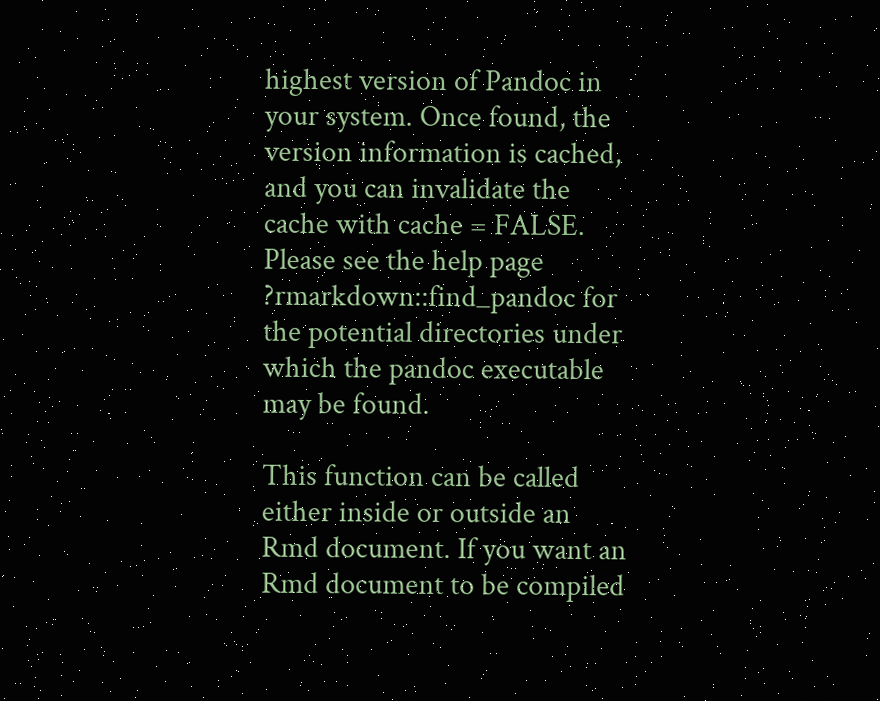highest version of Pandoc in your system. Once found, the version information is cached, and you can invalidate the cache with cache = FALSE. Please see the help page ?rmarkdown::find_pandoc for the potential directories under which the pandoc executable may be found.

This function can be called either inside or outside an Rmd document. If you want an Rmd document to be compiled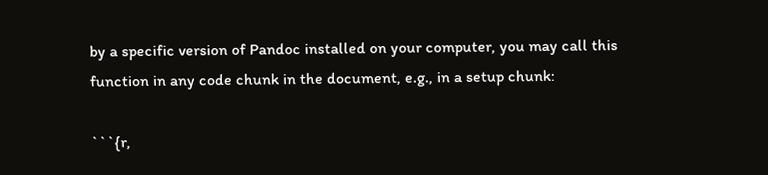by a specific version of Pandoc installed on your computer, you may call this function in any code chunk in the document, e.g., in a setup chunk:

```{r,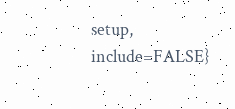setup, include=FALSE}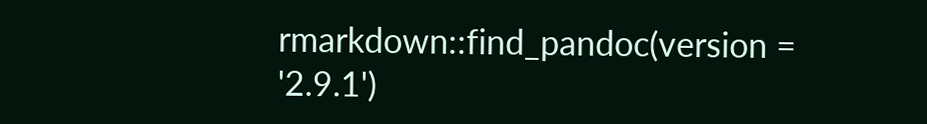rmarkdown::find_pandoc(version = '2.9.1')